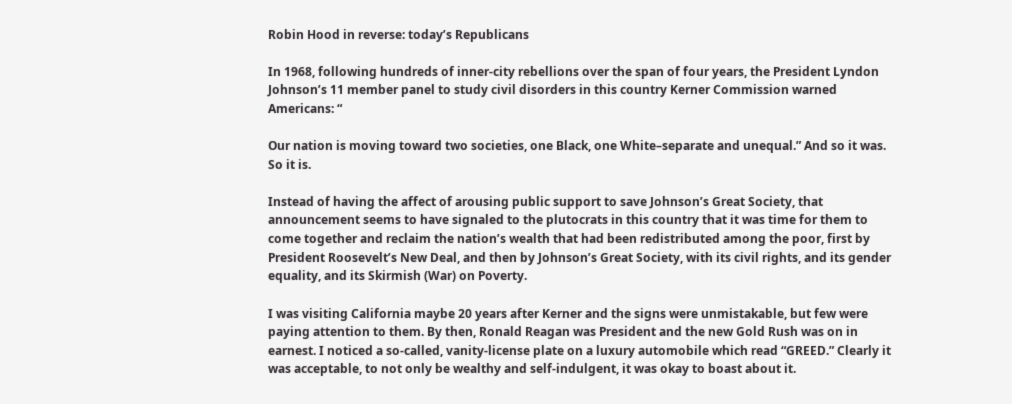Robin Hood in reverse: today’s Republicans

In 1968, following hundreds of inner-city rebellions over the span of four years, the President Lyndon Johnson’s 11 member panel to study civil disorders in this country Kerner Commission warned Americans: “

Our nation is moving toward two societies, one Black, one White–separate and unequal.” And so it was. So it is.

Instead of having the affect of arousing public support to save Johnson’s Great Society, that announcement seems to have signaled to the plutocrats in this country that it was time for them to come together and reclaim the nation’s wealth that had been redistributed among the poor, first by President Roosevelt’s New Deal, and then by Johnson’s Great Society, with its civil rights, and its gender equality, and its Skirmish (War) on Poverty.

I was visiting California maybe 20 years after Kerner and the signs were unmistakable, but few were paying attention to them. By then, Ronald Reagan was President and the new Gold Rush was on in earnest. I noticed a so-called, vanity-license plate on a luxury automobile which read “GREED.” Clearly it was acceptable, to not only be wealthy and self-indulgent, it was okay to boast about it.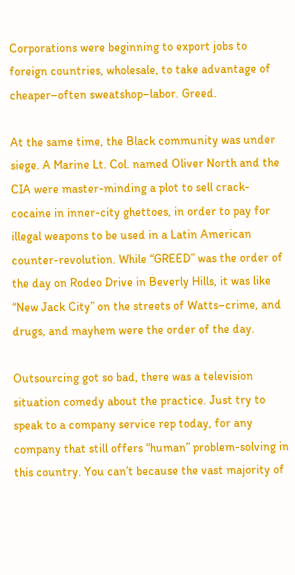Corporations were beginning to export jobs to foreign countries, wholesale, to take advantage of cheaper–often sweatshop–labor. Greed.

At the same time, the Black community was under siege. A Marine Lt. Col. named Oliver North and the CIA were master-minding a plot to sell crack-cocaine in inner-city ghettoes, in order to pay for illegal weapons to be used in a Latin American counter-revolution. While “GREED” was the order of the day on Rodeo Drive in Beverly Hills, it was like “New Jack City” on the streets of Watts–crime, and drugs, and mayhem were the order of the day.

Outsourcing got so bad, there was a television situation comedy about the practice. Just try to speak to a company service rep today, for any company that still offers “human” problem-solving in this country. You can’t because the vast majority of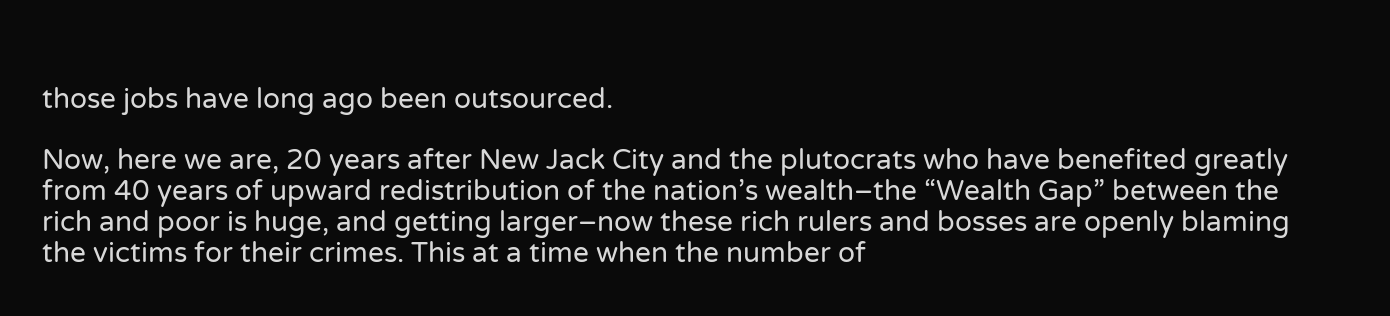those jobs have long ago been outsourced.

Now, here we are, 20 years after New Jack City and the plutocrats who have benefited greatly from 40 years of upward redistribution of the nation’s wealth–the “Wealth Gap” between the rich and poor is huge, and getting larger–now these rich rulers and bosses are openly blaming the victims for their crimes. This at a time when the number of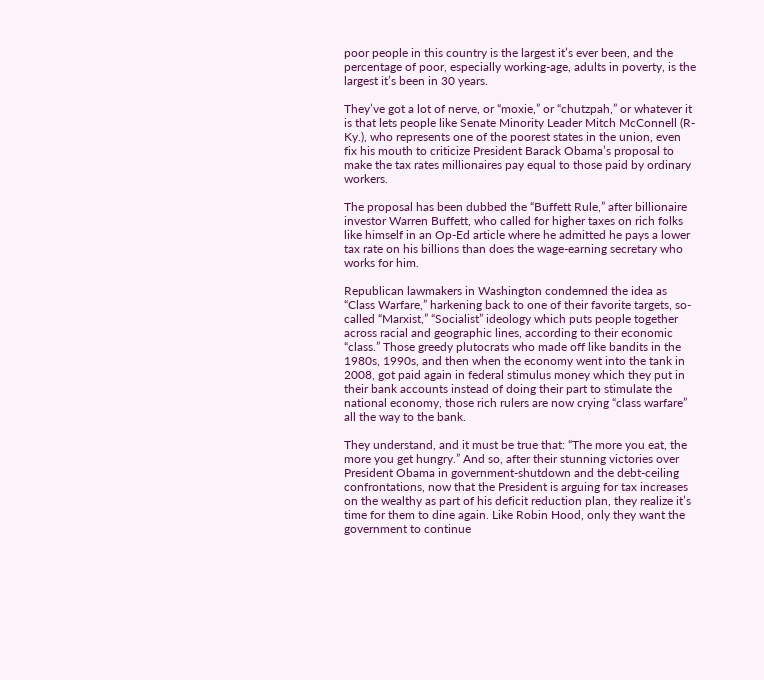poor people in this country is the largest it’s ever been, and the percentage of poor, especially working-age, adults in poverty, is the largest it’s been in 30 years.

They’ve got a lot of nerve, or “moxie,” or “chutzpah,” or whatever it is that lets people like Senate Minority Leader Mitch McConnell (R-Ky.), who represents one of the poorest states in the union, even fix his mouth to criticize President Barack Obama’s proposal to make the tax rates millionaires pay equal to those paid by ordinary workers.

The proposal has been dubbed the “Buffett Rule,” after billionaire investor Warren Buffett, who called for higher taxes on rich folks like himself in an Op-Ed article where he admitted he pays a lower tax rate on his billions than does the wage-earning secretary who works for him.

Republican lawmakers in Washington condemned the idea as “Class Warfare,” harkening back to one of their favorite targets, so-called “Marxist,” “Socialist” ideology which puts people together across racial and geographic lines, according to their economic “class.” Those greedy plutocrats who made off like bandits in the 1980s, 1990s, and then when the economy went into the tank in 2008, got paid again in federal stimulus money which they put in their bank accounts instead of doing their part to stimulate the national economy, those rich rulers are now crying “class warfare” all the way to the bank.

They understand, and it must be true that: “The more you eat, the more you get hungry.” And so, after their stunning victories over President Obama in government-shutdown and the debt-ceiling confrontations, now that the President is arguing for tax increases on the wealthy as part of his deficit reduction plan, they realize it’s time for them to dine again. Like Robin Hood, only they want the government to continue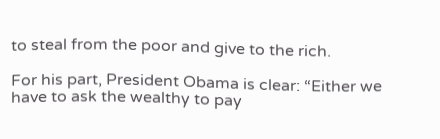to steal from the poor and give to the rich.

For his part, President Obama is clear: “Either we have to ask the wealthy to pay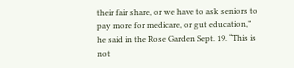their fair share, or we have to ask seniors to pay more for medicare, or gut education,” he said in the Rose Garden Sept. 19. “This is not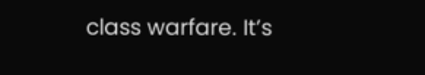class warfare. It’s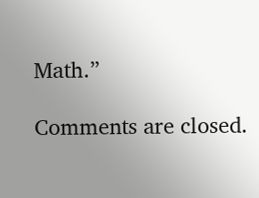Math.”

Comments are closed.